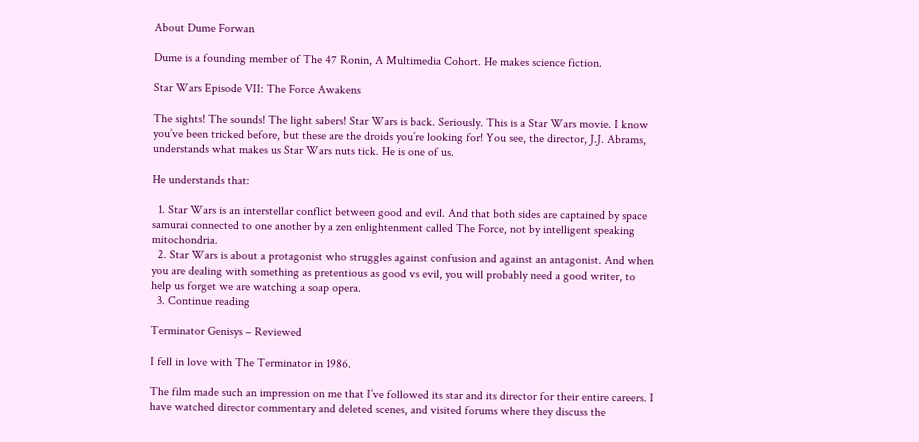About Dume Forwan

Dume is a founding member of The 47 Ronin, A Multimedia Cohort. He makes science fiction.

Star Wars Episode VII: The Force Awakens

The sights! The sounds! The light sabers! Star Wars is back. Seriously. This is a Star Wars movie. I know you’ve been tricked before, but these are the droids you’re looking for! You see, the director, J.J. Abrams, understands what makes us Star Wars nuts tick. He is one of us.

He understands that:

  1. Star Wars is an interstellar conflict between good and evil. And that both sides are captained by space samurai connected to one another by a zen enlightenment called The Force, not by intelligent speaking mitochondria.
  2. Star Wars is about a protagonist who struggles against confusion and against an antagonist. And when you are dealing with something as pretentious as good vs evil, you will probably need a good writer, to help us forget we are watching a soap opera.
  3. Continue reading

Terminator Genisys – Reviewed

I fell in love with The Terminator in 1986.

The film made such an impression on me that I’ve followed its star and its director for their entire careers. I have watched director commentary and deleted scenes, and visited forums where they discuss the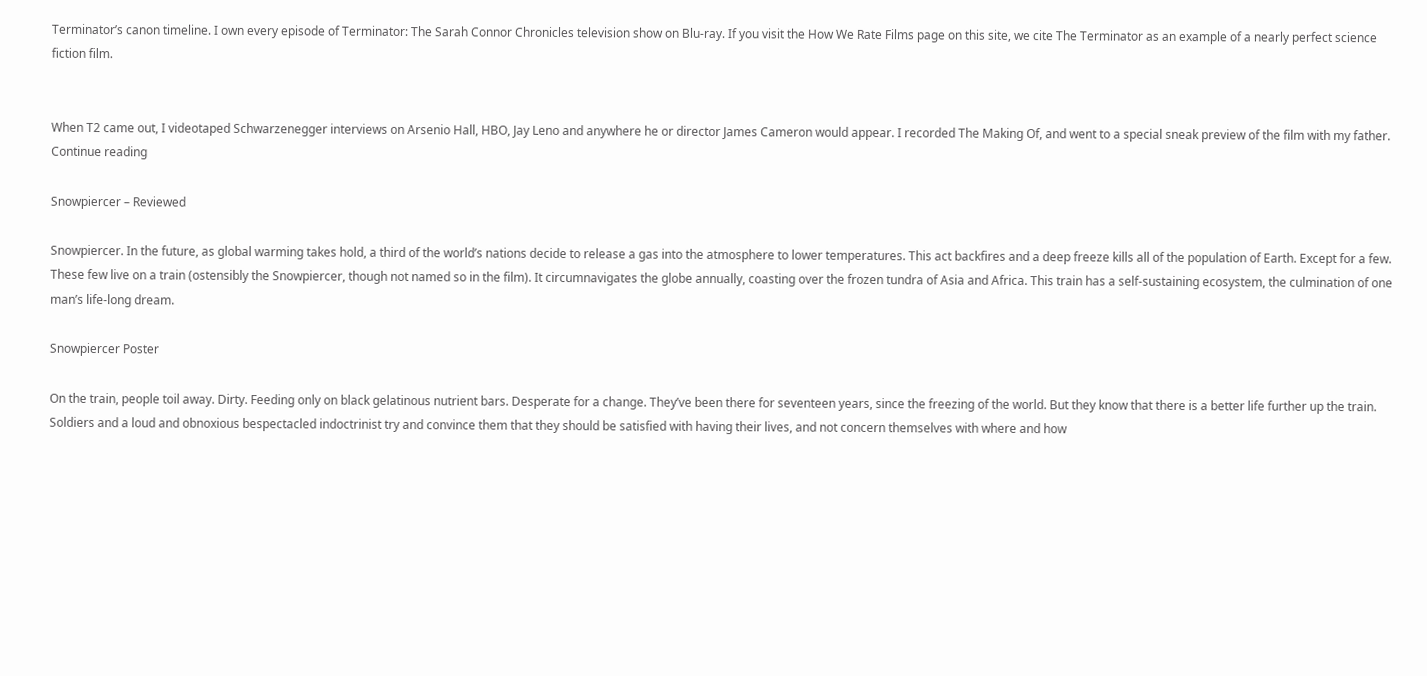Terminator’s canon timeline. I own every episode of Terminator: The Sarah Connor Chronicles television show on Blu-ray. If you visit the How We Rate Films page on this site, we cite The Terminator as an example of a nearly perfect science fiction film.


When T2 came out, I videotaped Schwarzenegger interviews on Arsenio Hall, HBO, Jay Leno and anywhere he or director James Cameron would appear. I recorded The Making Of, and went to a special sneak preview of the film with my father.
Continue reading

Snowpiercer – Reviewed

Snowpiercer. In the future, as global warming takes hold, a third of the world’s nations decide to release a gas into the atmosphere to lower temperatures. This act backfires and a deep freeze kills all of the population of Earth. Except for a few. These few live on a train (ostensibly the Snowpiercer, though not named so in the film). It circumnavigates the globe annually, coasting over the frozen tundra of Asia and Africa. This train has a self-sustaining ecosystem, the culmination of one man’s life-long dream.

Snowpiercer Poster

On the train, people toil away. Dirty. Feeding only on black gelatinous nutrient bars. Desperate for a change. They’ve been there for seventeen years, since the freezing of the world. But they know that there is a better life further up the train. Soldiers and a loud and obnoxious bespectacled indoctrinist try and convince them that they should be satisfied with having their lives, and not concern themselves with where and how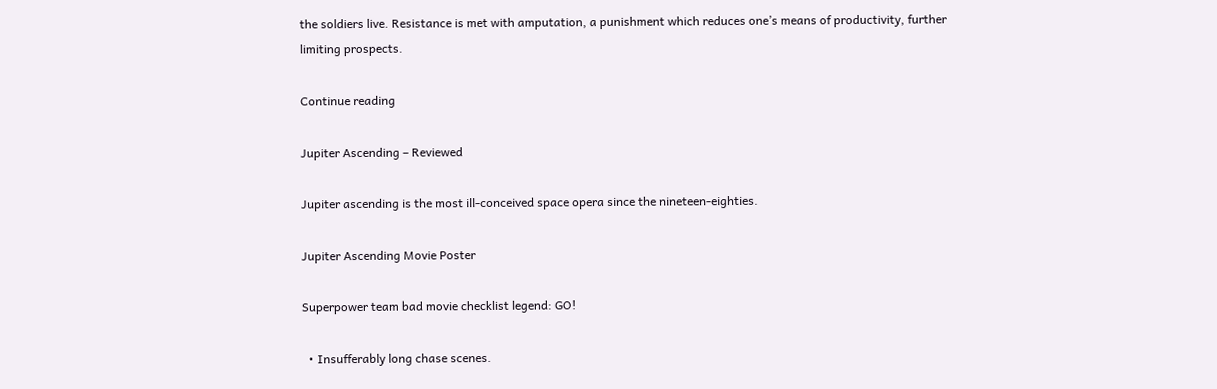the soldiers live. Resistance is met with amputation, a punishment which reduces one’s means of productivity, further limiting prospects.

Continue reading

Jupiter Ascending – Reviewed

Jupiter ascending is the most ill-conceived space opera since the nineteen-eighties.

Jupiter Ascending Movie Poster

Superpower team bad movie checklist legend: GO!

  • Insufferably long chase scenes.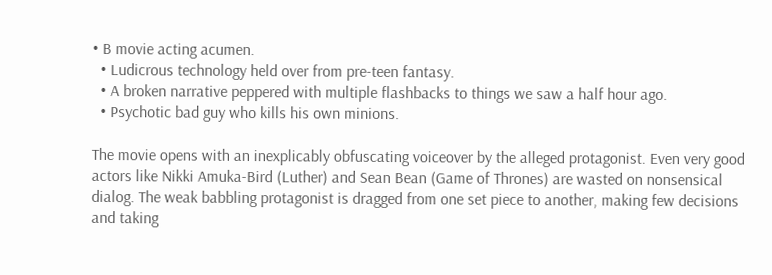• B movie acting acumen.
  • Ludicrous technology held over from pre-teen fantasy.
  • A broken narrative peppered with multiple flashbacks to things we saw a half hour ago.
  • Psychotic bad guy who kills his own minions.

The movie opens with an inexplicably obfuscating voiceover by the alleged protagonist. Even very good actors like Nikki Amuka-Bird (Luther) and Sean Bean (Game of Thrones) are wasted on nonsensical dialog. The weak babbling protagonist is dragged from one set piece to another, making few decisions and taking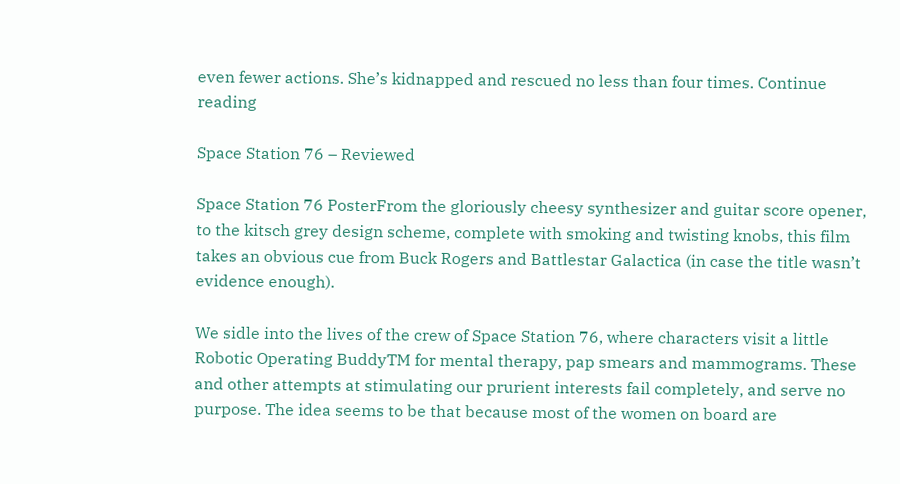even fewer actions. She’s kidnapped and rescued no less than four times. Continue reading

Space Station 76 – Reviewed

Space Station 76 PosterFrom the gloriously cheesy synthesizer and guitar score opener, to the kitsch grey design scheme, complete with smoking and twisting knobs, this film takes an obvious cue from Buck Rogers and Battlestar Galactica (in case the title wasn’t evidence enough).

We sidle into the lives of the crew of Space Station 76, where characters visit a little Robotic Operating BuddyTM for mental therapy, pap smears and mammograms. These and other attempts at stimulating our prurient interests fail completely, and serve no purpose. The idea seems to be that because most of the women on board are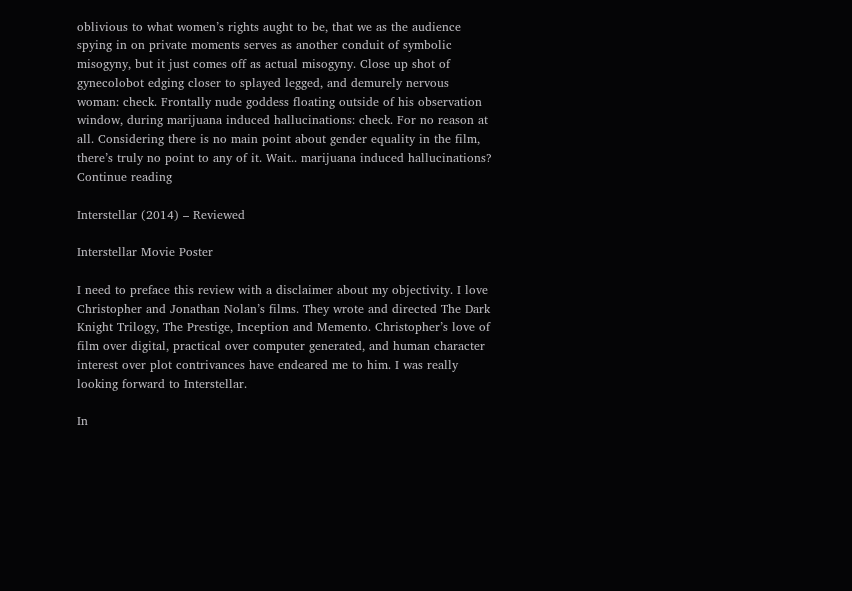oblivious to what women’s rights aught to be, that we as the audience spying in on private moments serves as another conduit of symbolic misogyny, but it just comes off as actual misogyny. Close up shot of gynecolobot edging closer to splayed legged, and demurely nervous woman: check. Frontally nude goddess floating outside of his observation window, during marijuana induced hallucinations: check. For no reason at all. Considering there is no main point about gender equality in the film, there’s truly no point to any of it. Wait.. marijuana induced hallucinations? Continue reading

Interstellar (2014) – Reviewed

Interstellar Movie Poster

I need to preface this review with a disclaimer about my objectivity. I love Christopher and Jonathan Nolan’s films. They wrote and directed The Dark Knight Trilogy, The Prestige, Inception and Memento. Christopher’s love of film over digital, practical over computer generated, and human character interest over plot contrivances have endeared me to him. I was really looking forward to Interstellar.

In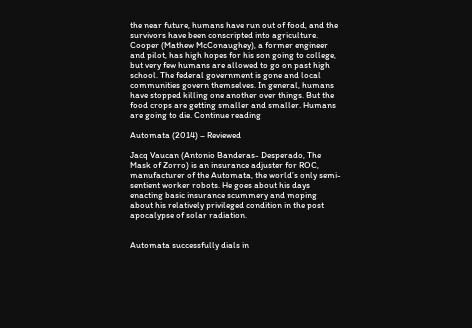the near future, humans have run out of food, and the survivors have been conscripted into agriculture. Cooper (Mathew McConaughey), a former engineer and pilot, has high hopes for his son going to college, but very few humans are allowed to go on past high school. The federal government is gone and local communities govern themselves. In general, humans have stopped killing one another over things. But the food crops are getting smaller and smaller. Humans are going to die. Continue reading

Automata (2014) – Reviewed

Jacq Vaucan (Antonio Banderas- Desperado, The Mask of Zorro) is an insurance adjuster for ROC, manufacturer of the Automata, the world’s only semi-sentient worker robots. He goes about his days enacting basic insurance scummery and moping about his relatively privileged condition in the post apocalypse of solar radiation.


Automata successfully dials in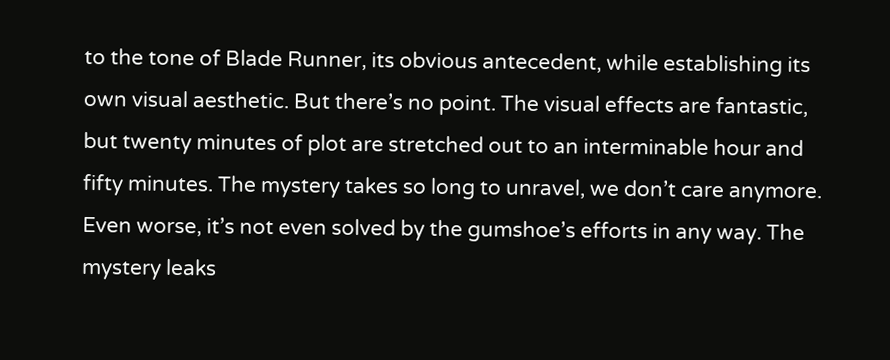to the tone of Blade Runner, its obvious antecedent, while establishing its own visual aesthetic. But there’s no point. The visual effects are fantastic, but twenty minutes of plot are stretched out to an interminable hour and fifty minutes. The mystery takes so long to unravel, we don’t care anymore. Even worse, it’s not even solved by the gumshoe’s efforts in any way. The mystery leaks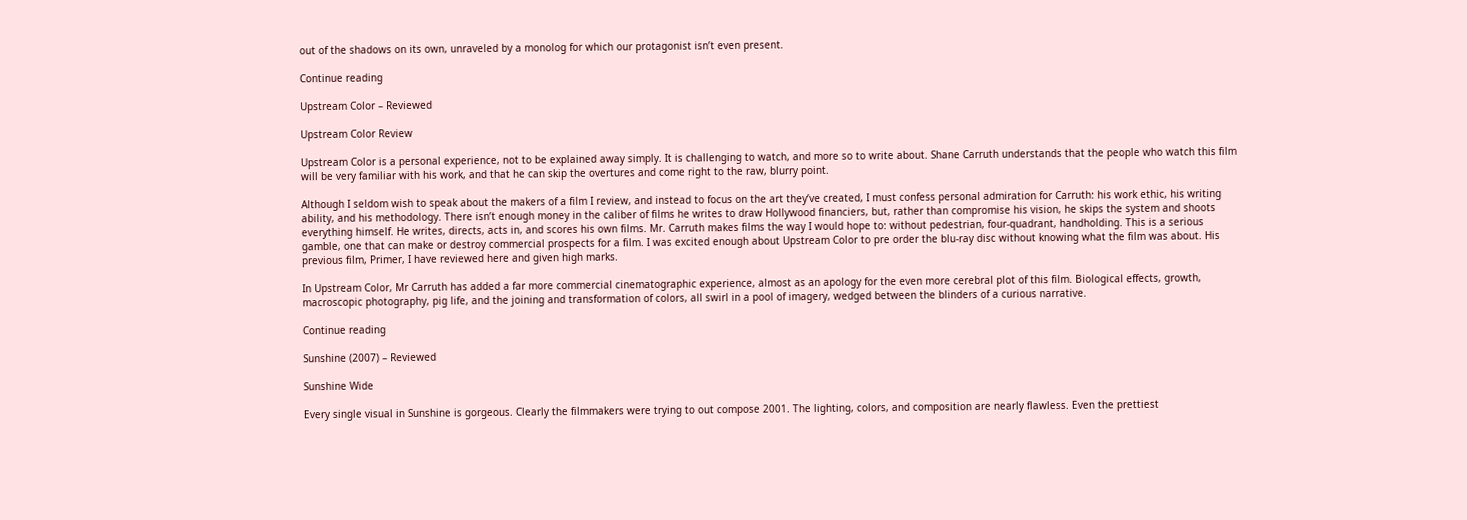out of the shadows on its own, unraveled by a monolog for which our protagonist isn’t even present.

Continue reading

Upstream Color – Reviewed

Upstream Color Review

Upstream Color is a personal experience, not to be explained away simply. It is challenging to watch, and more so to write about. Shane Carruth understands that the people who watch this film will be very familiar with his work, and that he can skip the overtures and come right to the raw, blurry point.

Although I seldom wish to speak about the makers of a film I review, and instead to focus on the art they’ve created, I must confess personal admiration for Carruth: his work ethic, his writing ability, and his methodology. There isn’t enough money in the caliber of films he writes to draw Hollywood financiers, but, rather than compromise his vision, he skips the system and shoots everything himself. He writes, directs, acts in, and scores his own films. Mr. Carruth makes films the way I would hope to: without pedestrian, four-quadrant, handholding. This is a serious gamble, one that can make or destroy commercial prospects for a film. I was excited enough about Upstream Color to pre order the blu-ray disc without knowing what the film was about. His previous film, Primer, I have reviewed here and given high marks.

In Upstream Color, Mr Carruth has added a far more commercial cinematographic experience, almost as an apology for the even more cerebral plot of this film. Biological effects, growth, macroscopic photography, pig life, and the joining and transformation of colors, all swirl in a pool of imagery, wedged between the blinders of a curious narrative.

Continue reading

Sunshine (2007) – Reviewed

Sunshine Wide

Every single visual in Sunshine is gorgeous. Clearly the filmmakers were trying to out compose 2001. The lighting, colors, and composition are nearly flawless. Even the prettiest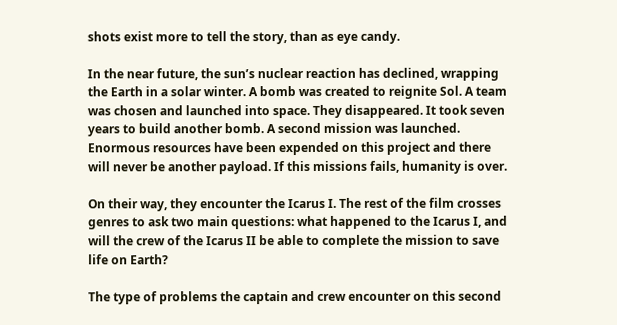shots exist more to tell the story, than as eye candy.

In the near future, the sun’s nuclear reaction has declined, wrapping the Earth in a solar winter. A bomb was created to reignite Sol. A team was chosen and launched into space. They disappeared. It took seven years to build another bomb. A second mission was launched. Enormous resources have been expended on this project and there will never be another payload. If this missions fails, humanity is over.

On their way, they encounter the Icarus I. The rest of the film crosses genres to ask two main questions: what happened to the Icarus I, and will the crew of the Icarus II be able to complete the mission to save life on Earth?

The type of problems the captain and crew encounter on this second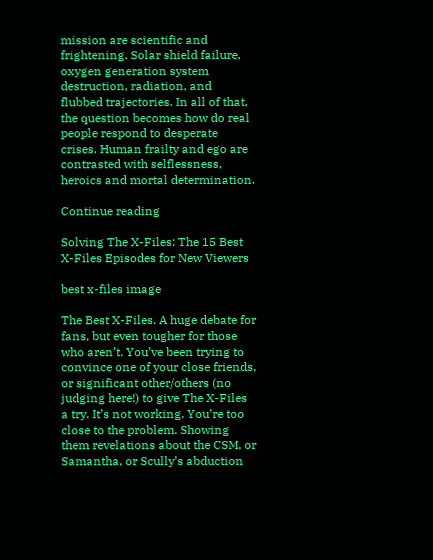mission are scientific and frightening. Solar shield failure, oxygen generation system destruction, radiation, and flubbed trajectories. In all of that, the question becomes how do real people respond to desperate crises. Human frailty and ego are contrasted with selflessness, heroics and mortal determination.

Continue reading

Solving The X-Files: The 15 Best X-Files Episodes for New Viewers

best x-files image

The Best X-Files. A huge debate for fans, but even tougher for those who aren’t. You’ve been trying to convince one of your close friends, or significant other/others (no judging here!) to give The X-Files a try. It’s not working. You’re too close to the problem. Showing them revelations about the CSM, or Samantha, or Scully’s abduction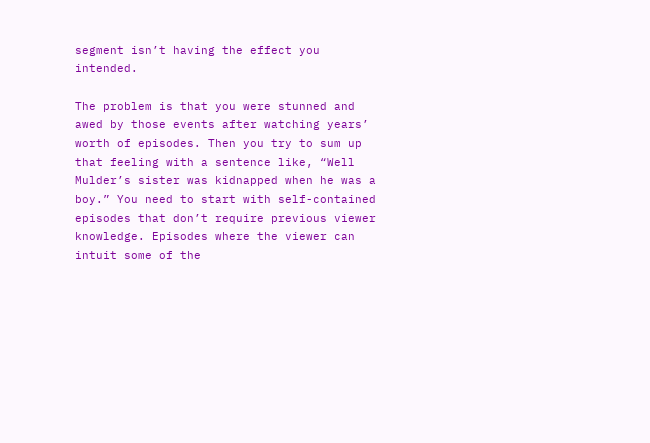segment isn’t having the effect you intended.

The problem is that you were stunned and awed by those events after watching years’ worth of episodes. Then you try to sum up that feeling with a sentence like, “Well Mulder’s sister was kidnapped when he was a boy.” You need to start with self-contained episodes that don’t require previous viewer knowledge. Episodes where the viewer can intuit some of the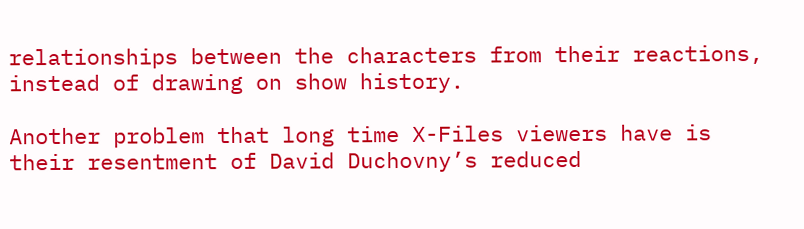relationships between the characters from their reactions, instead of drawing on show history.

Another problem that long time X-Files viewers have is their resentment of David Duchovny’s reduced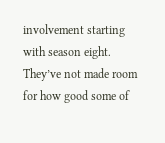involvement starting with season eight. They’ve not made room for how good some of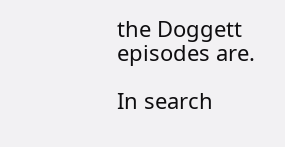the Doggett episodes are.

In search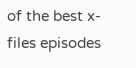of the best x-files episodes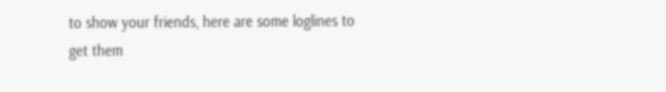to show your friends, here are some loglines to get them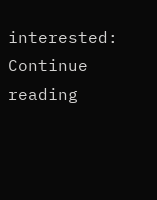interested: Continue reading